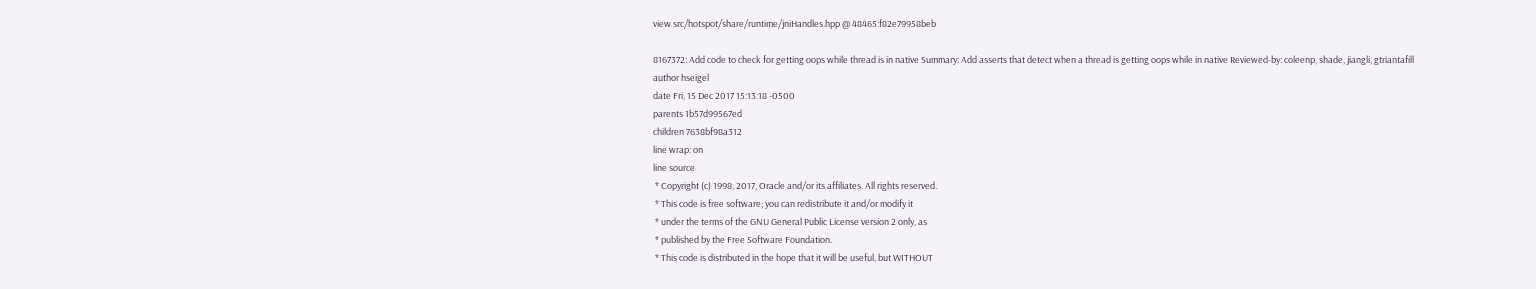view src/hotspot/share/runtime/jniHandles.hpp @ 48465:f82e79958beb

8167372: Add code to check for getting oops while thread is in native Summary: Add asserts that detect when a thread is getting oops while in native Reviewed-by: coleenp, shade, jiangli, gtriantafill
author hseigel
date Fri, 15 Dec 2017 15:13:18 -0500
parents 1b57d99567ed
children 7638bf98a312
line wrap: on
line source
 * Copyright (c) 1998, 2017, Oracle and/or its affiliates. All rights reserved.
 * This code is free software; you can redistribute it and/or modify it
 * under the terms of the GNU General Public License version 2 only, as
 * published by the Free Software Foundation.
 * This code is distributed in the hope that it will be useful, but WITHOUT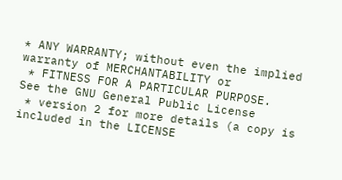* ANY WARRANTY; without even the implied warranty of MERCHANTABILITY or
 * FITNESS FOR A PARTICULAR PURPOSE.  See the GNU General Public License
 * version 2 for more details (a copy is included in the LICENSE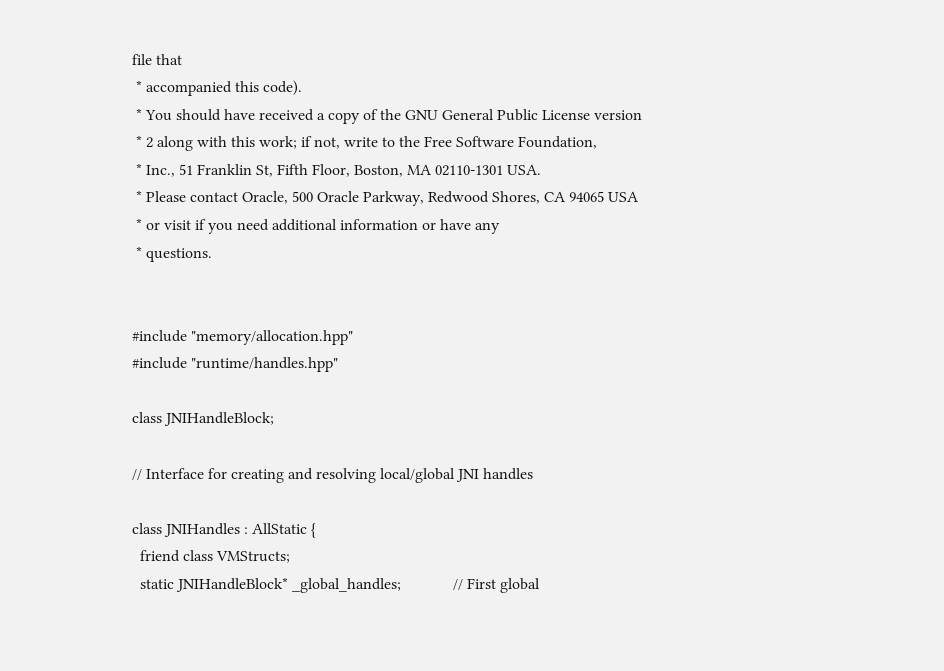file that
 * accompanied this code).
 * You should have received a copy of the GNU General Public License version
 * 2 along with this work; if not, write to the Free Software Foundation,
 * Inc., 51 Franklin St, Fifth Floor, Boston, MA 02110-1301 USA.
 * Please contact Oracle, 500 Oracle Parkway, Redwood Shores, CA 94065 USA
 * or visit if you need additional information or have any
 * questions.


#include "memory/allocation.hpp"
#include "runtime/handles.hpp"

class JNIHandleBlock;

// Interface for creating and resolving local/global JNI handles

class JNIHandles : AllStatic {
  friend class VMStructs;
  static JNIHandleBlock* _global_handles;             // First global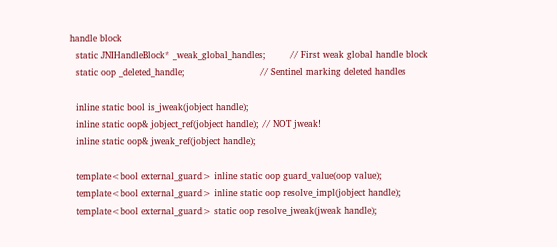handle block
  static JNIHandleBlock* _weak_global_handles;        // First weak global handle block
  static oop _deleted_handle;                         // Sentinel marking deleted handles

  inline static bool is_jweak(jobject handle);
  inline static oop& jobject_ref(jobject handle); // NOT jweak!
  inline static oop& jweak_ref(jobject handle);

  template<bool external_guard> inline static oop guard_value(oop value);
  template<bool external_guard> inline static oop resolve_impl(jobject handle);
  template<bool external_guard> static oop resolve_jweak(jweak handle);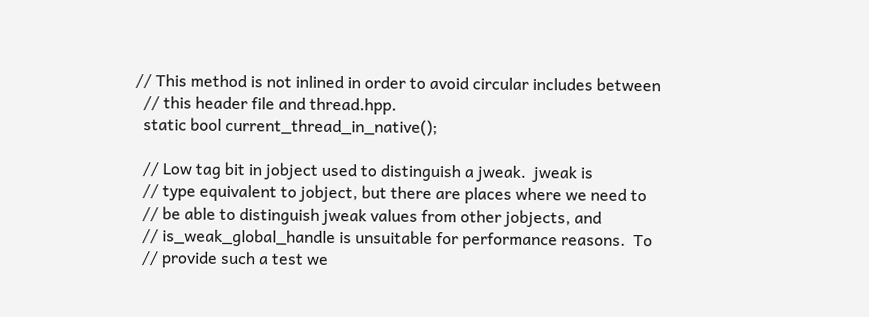// This method is not inlined in order to avoid circular includes between
  // this header file and thread.hpp.
  static bool current_thread_in_native();

  // Low tag bit in jobject used to distinguish a jweak.  jweak is
  // type equivalent to jobject, but there are places where we need to
  // be able to distinguish jweak values from other jobjects, and
  // is_weak_global_handle is unsuitable for performance reasons.  To
  // provide such a test we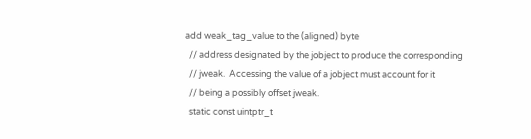add weak_tag_value to the (aligned) byte
  // address designated by the jobject to produce the corresponding
  // jweak.  Accessing the value of a jobject must account for it
  // being a possibly offset jweak.
  static const uintptr_t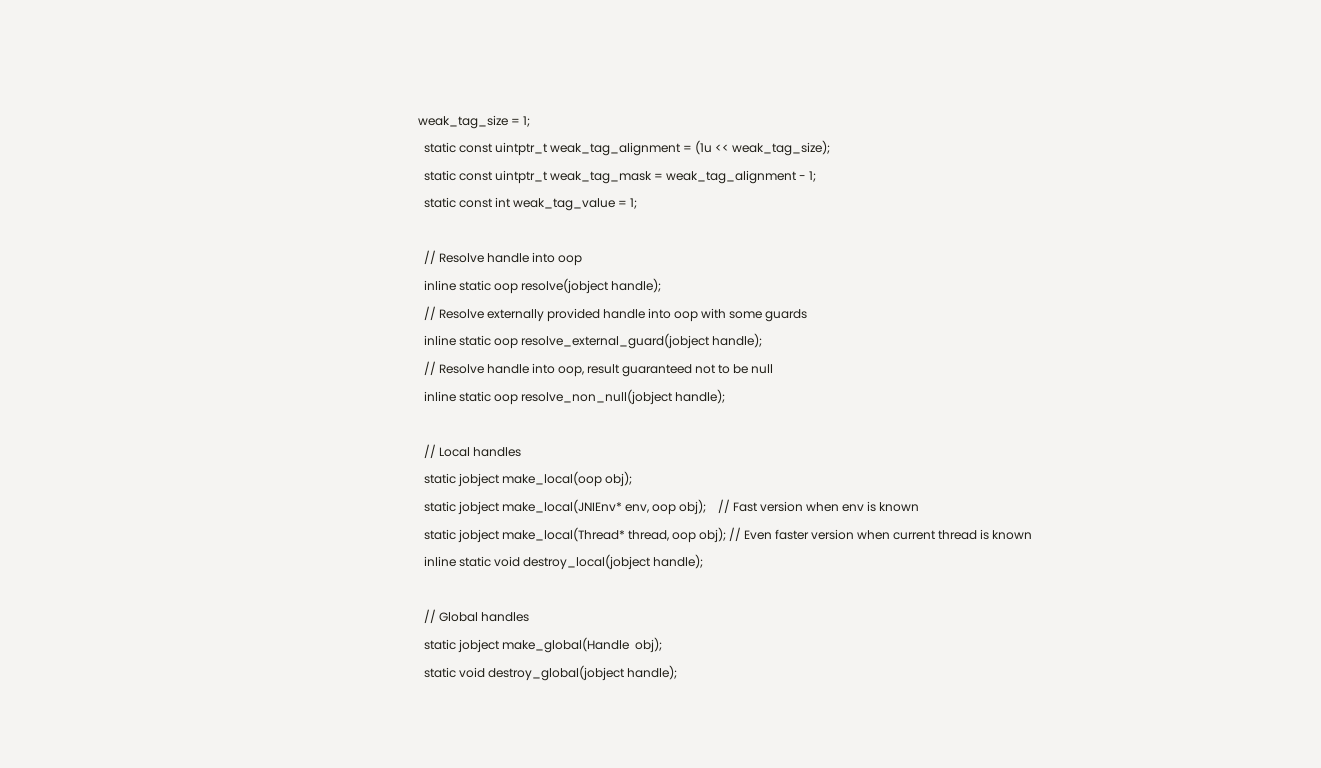weak_tag_size = 1;
  static const uintptr_t weak_tag_alignment = (1u << weak_tag_size);
  static const uintptr_t weak_tag_mask = weak_tag_alignment - 1;
  static const int weak_tag_value = 1;

  // Resolve handle into oop
  inline static oop resolve(jobject handle);
  // Resolve externally provided handle into oop with some guards
  inline static oop resolve_external_guard(jobject handle);
  // Resolve handle into oop, result guaranteed not to be null
  inline static oop resolve_non_null(jobject handle);

  // Local handles
  static jobject make_local(oop obj);
  static jobject make_local(JNIEnv* env, oop obj);    // Fast version when env is known
  static jobject make_local(Thread* thread, oop obj); // Even faster version when current thread is known
  inline static void destroy_local(jobject handle);

  // Global handles
  static jobject make_global(Handle  obj);
  static void destroy_global(jobject handle);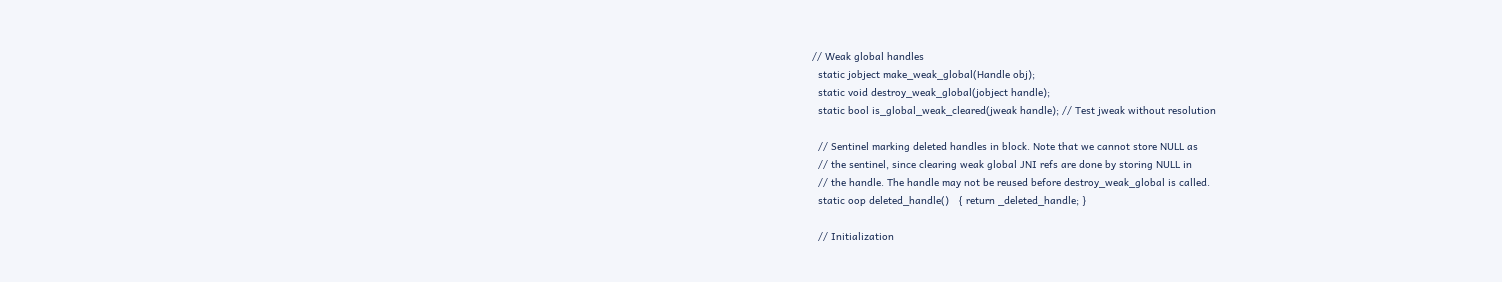// Weak global handles
  static jobject make_weak_global(Handle obj);
  static void destroy_weak_global(jobject handle);
  static bool is_global_weak_cleared(jweak handle); // Test jweak without resolution

  // Sentinel marking deleted handles in block. Note that we cannot store NULL as
  // the sentinel, since clearing weak global JNI refs are done by storing NULL in
  // the handle. The handle may not be reused before destroy_weak_global is called.
  static oop deleted_handle()   { return _deleted_handle; }

  // Initialization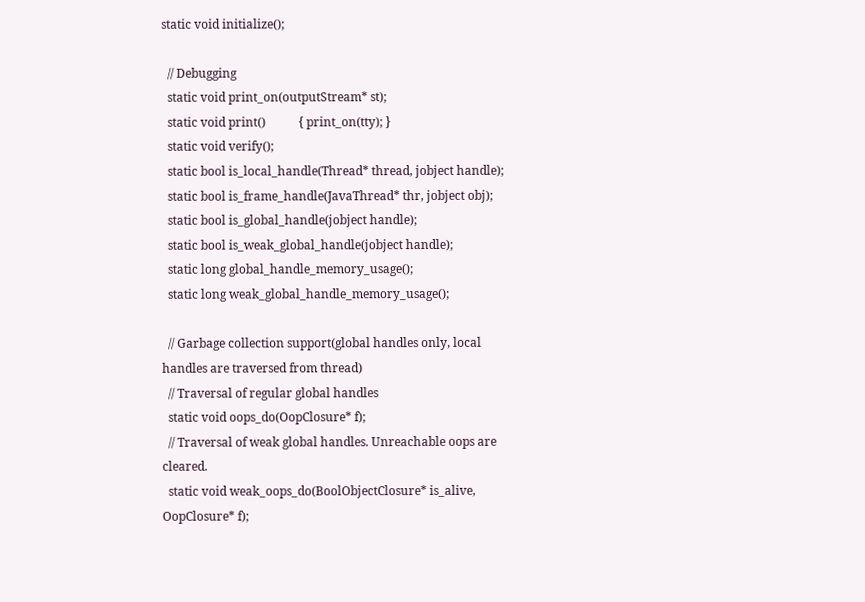static void initialize();

  // Debugging
  static void print_on(outputStream* st);
  static void print()           { print_on(tty); }
  static void verify();
  static bool is_local_handle(Thread* thread, jobject handle);
  static bool is_frame_handle(JavaThread* thr, jobject obj);
  static bool is_global_handle(jobject handle);
  static bool is_weak_global_handle(jobject handle);
  static long global_handle_memory_usage();
  static long weak_global_handle_memory_usage();

  // Garbage collection support(global handles only, local handles are traversed from thread)
  // Traversal of regular global handles
  static void oops_do(OopClosure* f);
  // Traversal of weak global handles. Unreachable oops are cleared.
  static void weak_oops_do(BoolObjectClosure* is_alive, OopClosure* f);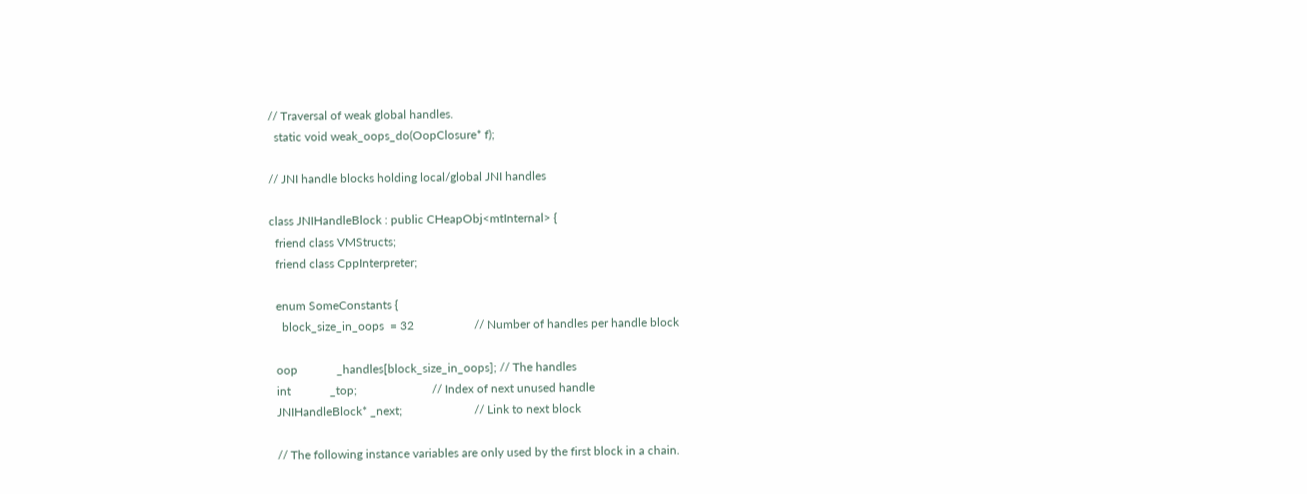// Traversal of weak global handles.
  static void weak_oops_do(OopClosure* f);

// JNI handle blocks holding local/global JNI handles

class JNIHandleBlock : public CHeapObj<mtInternal> {
  friend class VMStructs;
  friend class CppInterpreter;

  enum SomeConstants {
    block_size_in_oops  = 32                    // Number of handles per handle block

  oop             _handles[block_size_in_oops]; // The handles
  int             _top;                         // Index of next unused handle
  JNIHandleBlock* _next;                        // Link to next block

  // The following instance variables are only used by the first block in a chain.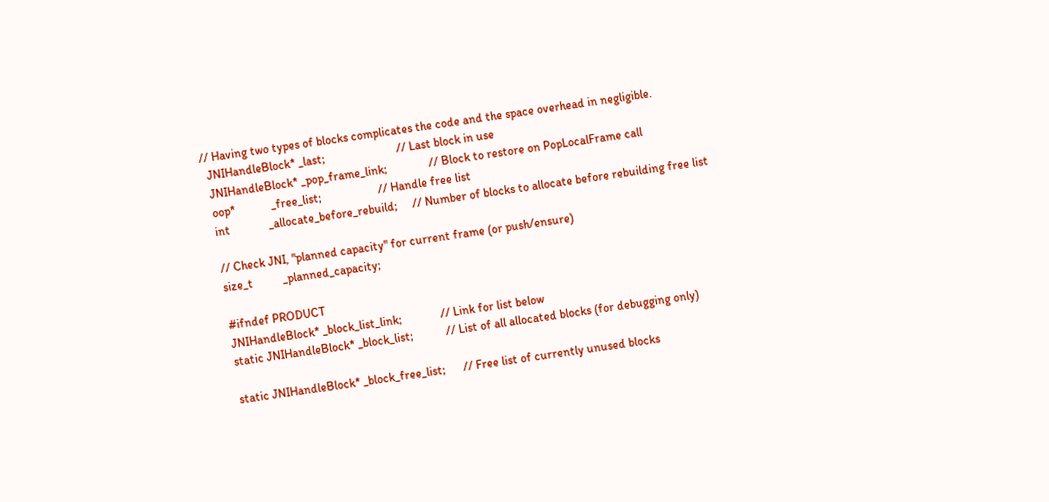// Having two types of blocks complicates the code and the space overhead in negligible.
  JNIHandleBlock* _last;                        // Last block in use
  JNIHandleBlock* _pop_frame_link;              // Block to restore on PopLocalFrame call
  oop*            _free_list;                   // Handle free list
  int             _allocate_before_rebuild;     // Number of blocks to allocate before rebuilding free list

  // Check JNI, "planned capacity" for current frame (or push/ensure)
  size_t          _planned_capacity;

  #ifndef PRODUCT
  JNIHandleBlock* _block_list_link;             // Link for list below
  static JNIHandleBlock* _block_list;           // List of all allocated blocks (for debugging only)

  static JNIHandleBlock* _block_free_list;      // Free list of currently unused blocks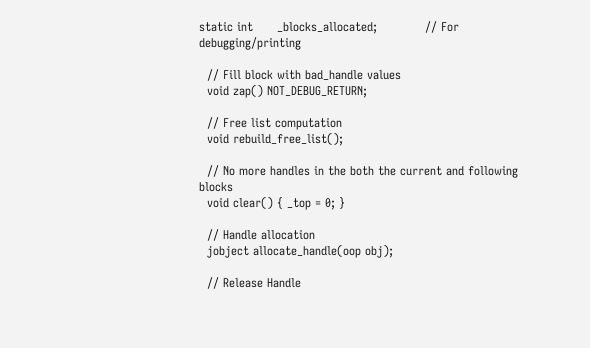static int      _blocks_allocated;            // For debugging/printing

  // Fill block with bad_handle values
  void zap() NOT_DEBUG_RETURN;

  // Free list computation
  void rebuild_free_list();

  // No more handles in the both the current and following blocks
  void clear() { _top = 0; }

  // Handle allocation
  jobject allocate_handle(oop obj);

  // Release Handle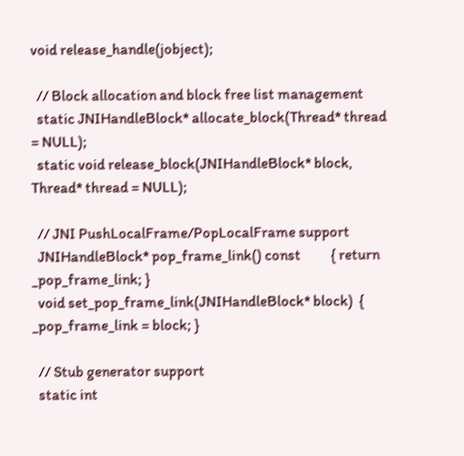void release_handle(jobject);

  // Block allocation and block free list management
  static JNIHandleBlock* allocate_block(Thread* thread = NULL);
  static void release_block(JNIHandleBlock* block, Thread* thread = NULL);

  // JNI PushLocalFrame/PopLocalFrame support
  JNIHandleBlock* pop_frame_link() const          { return _pop_frame_link; }
  void set_pop_frame_link(JNIHandleBlock* block)  { _pop_frame_link = block; }

  // Stub generator support
  static int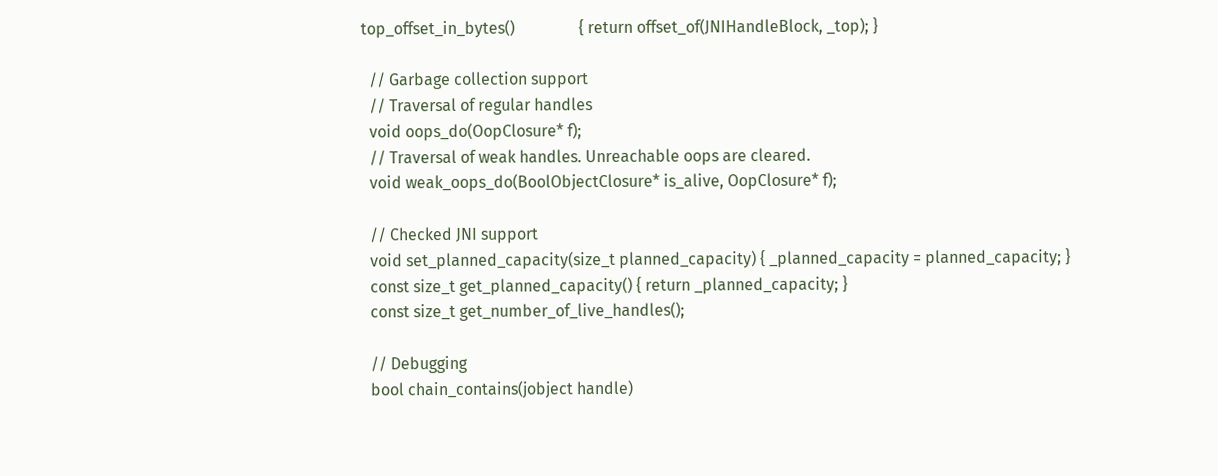top_offset_in_bytes()                { return offset_of(JNIHandleBlock, _top); }

  // Garbage collection support
  // Traversal of regular handles
  void oops_do(OopClosure* f);
  // Traversal of weak handles. Unreachable oops are cleared.
  void weak_oops_do(BoolObjectClosure* is_alive, OopClosure* f);

  // Checked JNI support
  void set_planned_capacity(size_t planned_capacity) { _planned_capacity = planned_capacity; }
  const size_t get_planned_capacity() { return _planned_capacity; }
  const size_t get_number_of_live_handles();

  // Debugging
  bool chain_contains(jobject handle)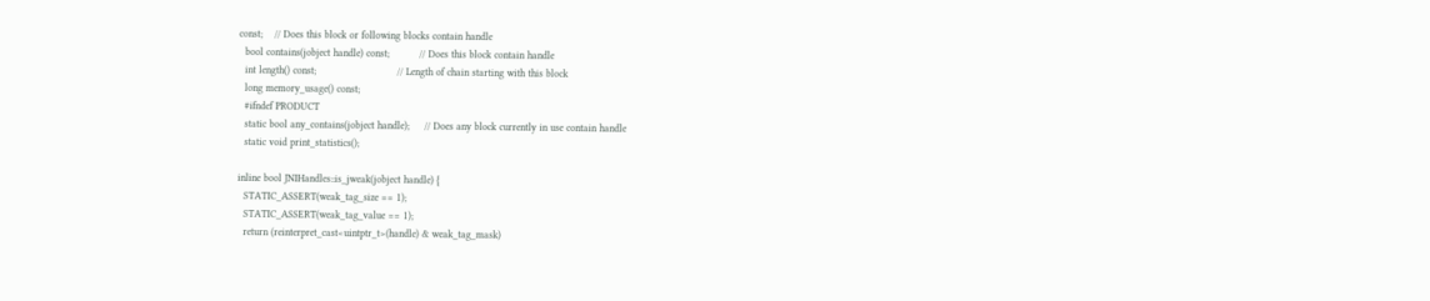const;    // Does this block or following blocks contain handle
  bool contains(jobject handle) const;          // Does this block contain handle
  int length() const;                           // Length of chain starting with this block
  long memory_usage() const;
  #ifndef PRODUCT
  static bool any_contains(jobject handle);     // Does any block currently in use contain handle
  static void print_statistics();

inline bool JNIHandles::is_jweak(jobject handle) {
  STATIC_ASSERT(weak_tag_size == 1);
  STATIC_ASSERT(weak_tag_value == 1);
  return (reinterpret_cast<uintptr_t>(handle) & weak_tag_mask)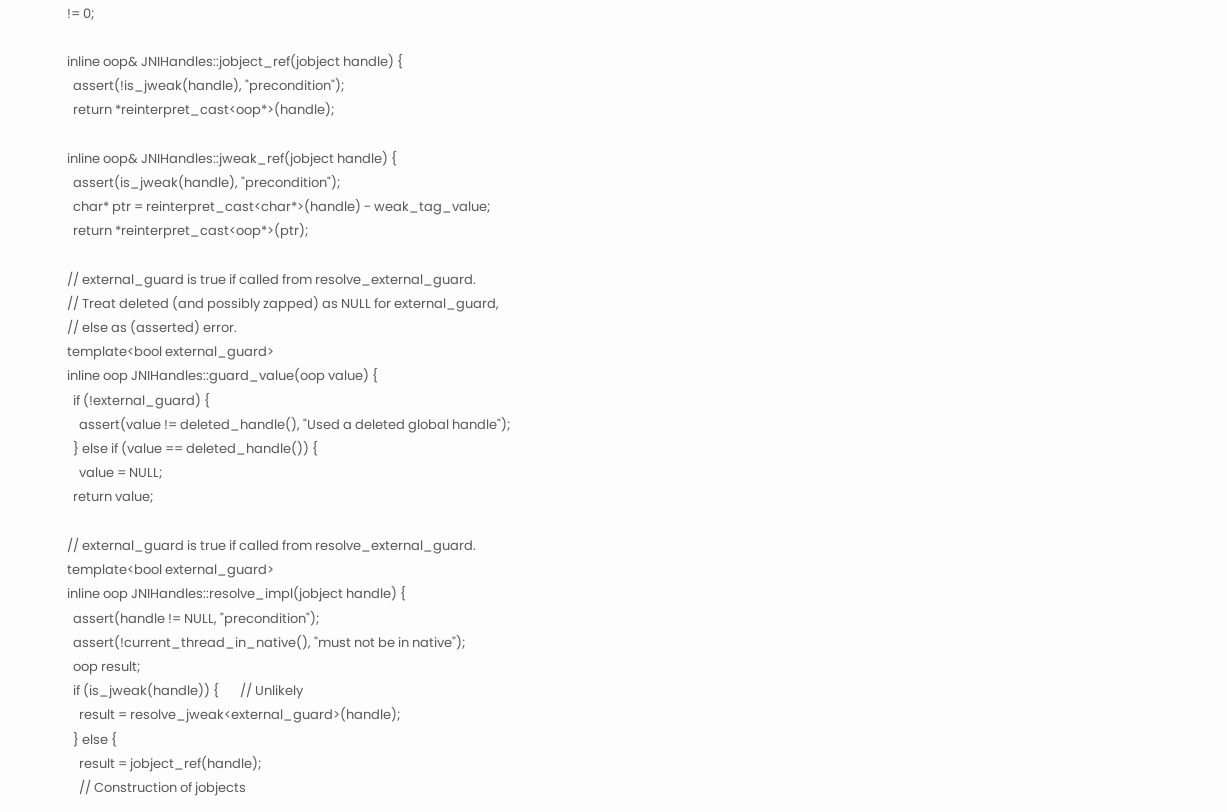!= 0;

inline oop& JNIHandles::jobject_ref(jobject handle) {
  assert(!is_jweak(handle), "precondition");
  return *reinterpret_cast<oop*>(handle);

inline oop& JNIHandles::jweak_ref(jobject handle) {
  assert(is_jweak(handle), "precondition");
  char* ptr = reinterpret_cast<char*>(handle) - weak_tag_value;
  return *reinterpret_cast<oop*>(ptr);

// external_guard is true if called from resolve_external_guard.
// Treat deleted (and possibly zapped) as NULL for external_guard,
// else as (asserted) error.
template<bool external_guard>
inline oop JNIHandles::guard_value(oop value) {
  if (!external_guard) {
    assert(value != deleted_handle(), "Used a deleted global handle");
  } else if (value == deleted_handle()) {
    value = NULL;
  return value;

// external_guard is true if called from resolve_external_guard.
template<bool external_guard>
inline oop JNIHandles::resolve_impl(jobject handle) {
  assert(handle != NULL, "precondition");
  assert(!current_thread_in_native(), "must not be in native");
  oop result;
  if (is_jweak(handle)) {       // Unlikely
    result = resolve_jweak<external_guard>(handle);
  } else {
    result = jobject_ref(handle);
    // Construction of jobjects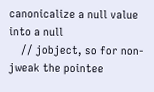canonicalize a null value into a null
    // jobject, so for non-jweak the pointee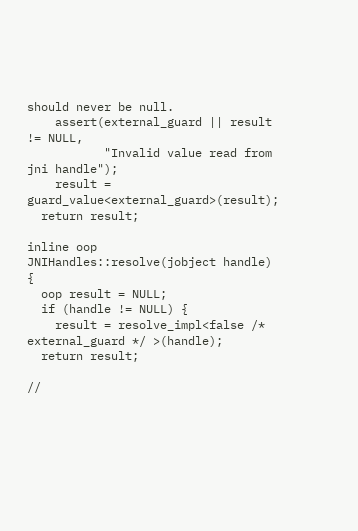should never be null.
    assert(external_guard || result != NULL,
           "Invalid value read from jni handle");
    result = guard_value<external_guard>(result);
  return result;

inline oop JNIHandles::resolve(jobject handle) {
  oop result = NULL;
  if (handle != NULL) {
    result = resolve_impl<false /* external_guard */ >(handle);
  return result;

//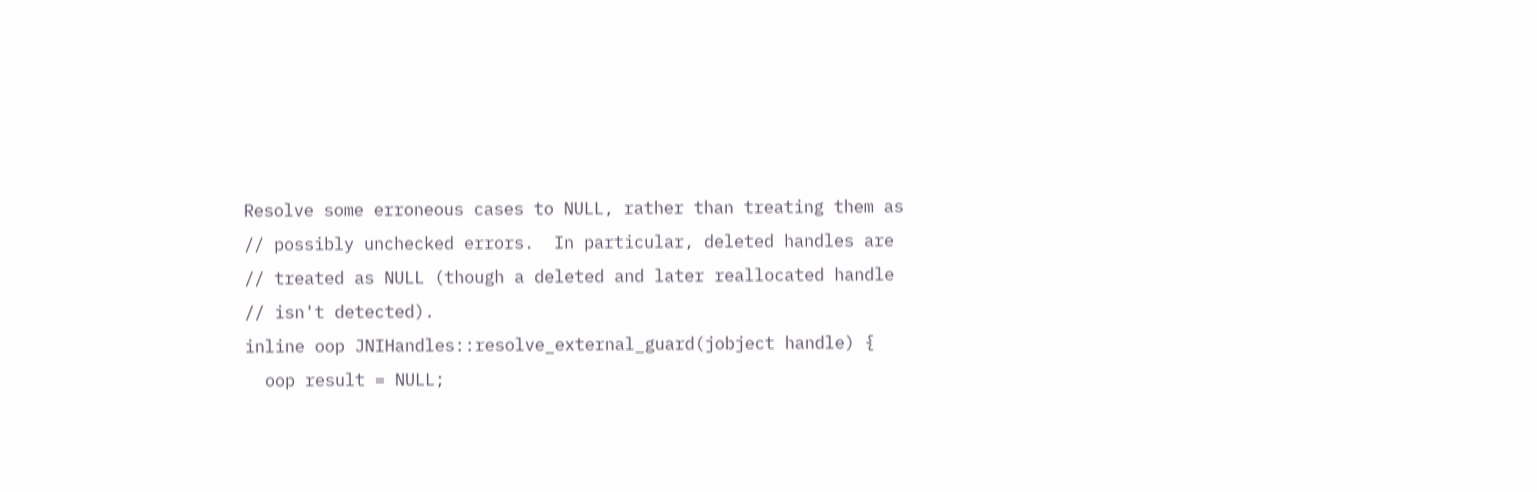Resolve some erroneous cases to NULL, rather than treating them as
// possibly unchecked errors.  In particular, deleted handles are
// treated as NULL (though a deleted and later reallocated handle
// isn't detected).
inline oop JNIHandles::resolve_external_guard(jobject handle) {
  oop result = NULL;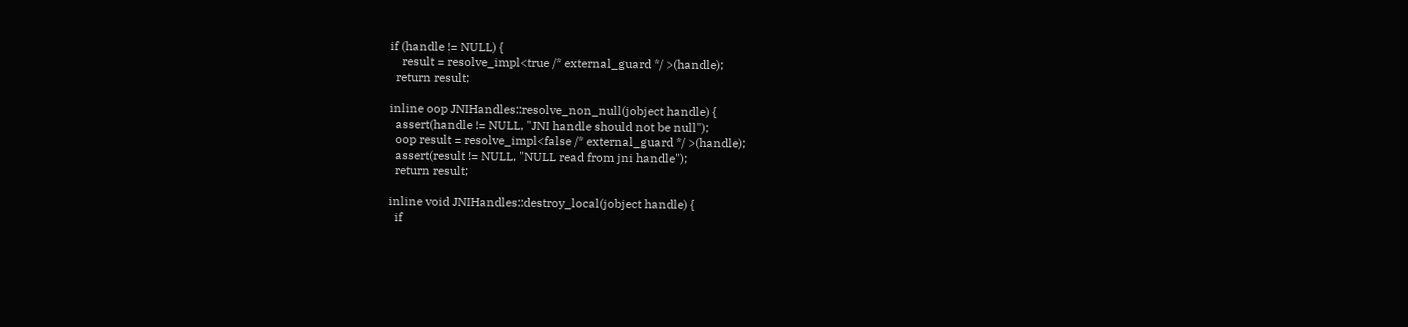if (handle != NULL) {
    result = resolve_impl<true /* external_guard */ >(handle);
  return result;

inline oop JNIHandles::resolve_non_null(jobject handle) {
  assert(handle != NULL, "JNI handle should not be null");
  oop result = resolve_impl<false /* external_guard */ >(handle);
  assert(result != NULL, "NULL read from jni handle");
  return result;

inline void JNIHandles::destroy_local(jobject handle) {
  if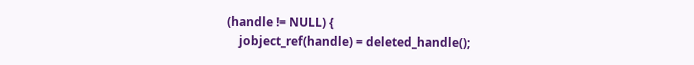(handle != NULL) {
    jobject_ref(handle) = deleted_handle();